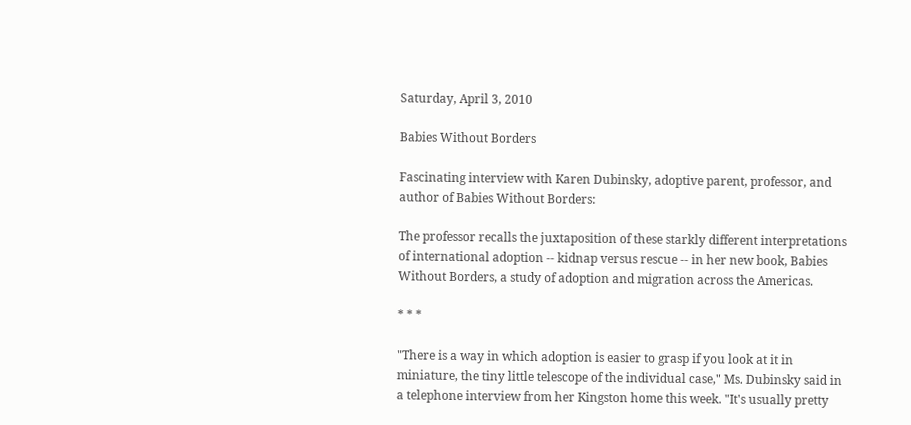Saturday, April 3, 2010

Babies Without Borders

Fascinating interview with Karen Dubinsky, adoptive parent, professor, and author of Babies Without Borders:

The professor recalls the juxtaposition of these starkly different interpretations of international adoption -- kidnap versus rescue -- in her new book, Babies Without Borders, a study of adoption and migration across the Americas.

* * *

"There is a way in which adoption is easier to grasp if you look at it in miniature, the tiny little telescope of the individual case," Ms. Dubinsky said in a telephone interview from her Kingston home this week. "It's usually pretty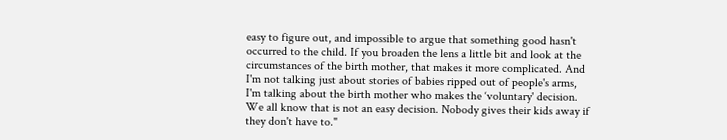easy to figure out, and impossible to argue that something good hasn't occurred to the child. If you broaden the lens a little bit and look at the circumstances of the birth mother, that makes it more complicated. And I'm not talking just about stories of babies ripped out of people's arms, I'm talking about the birth mother who makes the ‘voluntary' decision. We all know that is not an easy decision. Nobody gives their kids away if they don't have to."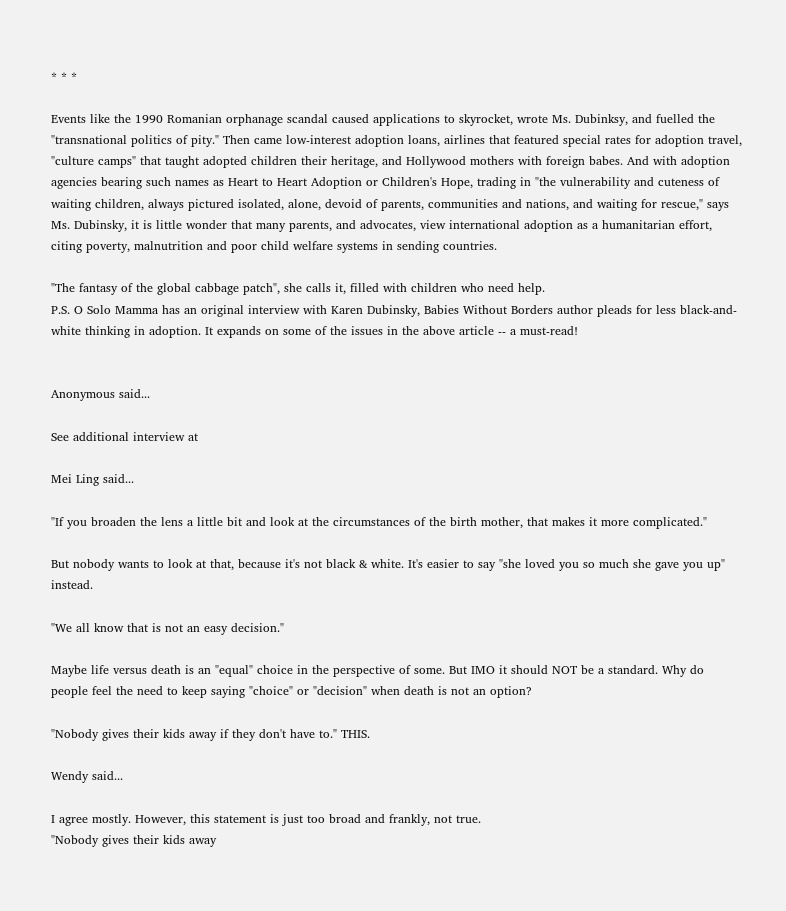* * *

Events like the 1990 Romanian orphanage scandal caused applications to skyrocket, wrote Ms. Dubinksy, and fuelled the "transnational politics of pity." Then came low-interest adoption loans, airlines that featured special rates for adoption travel, "culture camps" that taught adopted children their heritage, and Hollywood mothers with foreign babes. And with adoption agencies bearing such names as Heart to Heart Adoption or Children's Hope, trading in "the vulnerability and cuteness of waiting children, always pictured isolated, alone, devoid of parents, communities and nations, and waiting for rescue," says Ms. Dubinsky, it is little wonder that many parents, and advocates, view international adoption as a humanitarian effort, citing poverty, malnutrition and poor child welfare systems in sending countries.

"The fantasy of the global cabbage patch", she calls it, filled with children who need help.
P.S. O Solo Mamma has an original interview with Karen Dubinsky, Babies Without Borders author pleads for less black-and-white thinking in adoption. It expands on some of the issues in the above article -- a must-read!


Anonymous said...

See additional interview at

Mei Ling said...

"If you broaden the lens a little bit and look at the circumstances of the birth mother, that makes it more complicated."

But nobody wants to look at that, because it's not black & white. It's easier to say "she loved you so much she gave you up" instead.

"We all know that is not an easy decision."

Maybe life versus death is an "equal" choice in the perspective of some. But IMO it should NOT be a standard. Why do people feel the need to keep saying "choice" or "decision" when death is not an option?

"Nobody gives their kids away if they don't have to." THIS.

Wendy said...

I agree mostly. However, this statement is just too broad and frankly, not true.
"Nobody gives their kids away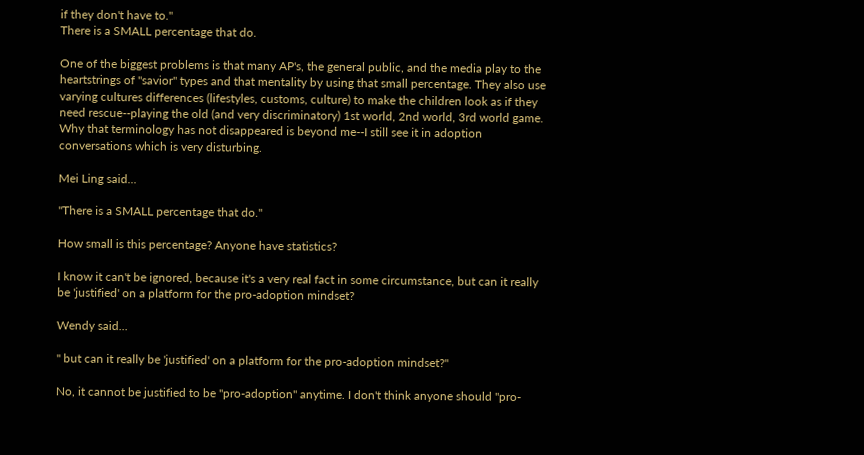if they don't have to."
There is a SMALL percentage that do.

One of the biggest problems is that many AP's, the general public, and the media play to the heartstrings of "savior" types and that mentality by using that small percentage. They also use varying cultures differences (lifestyles, customs, culture) to make the children look as if they need rescue--playing the old (and very discriminatory) 1st world, 2nd world, 3rd world game. Why that terminology has not disappeared is beyond me--I still see it in adoption conversations which is very disturbing.

Mei Ling said...

"There is a SMALL percentage that do."

How small is this percentage? Anyone have statistics?

I know it can't be ignored, because it's a very real fact in some circumstance, but can it really be 'justified' on a platform for the pro-adoption mindset?

Wendy said...

" but can it really be 'justified' on a platform for the pro-adoption mindset?"

No, it cannot be justified to be "pro-adoption" anytime. I don't think anyone should "pro-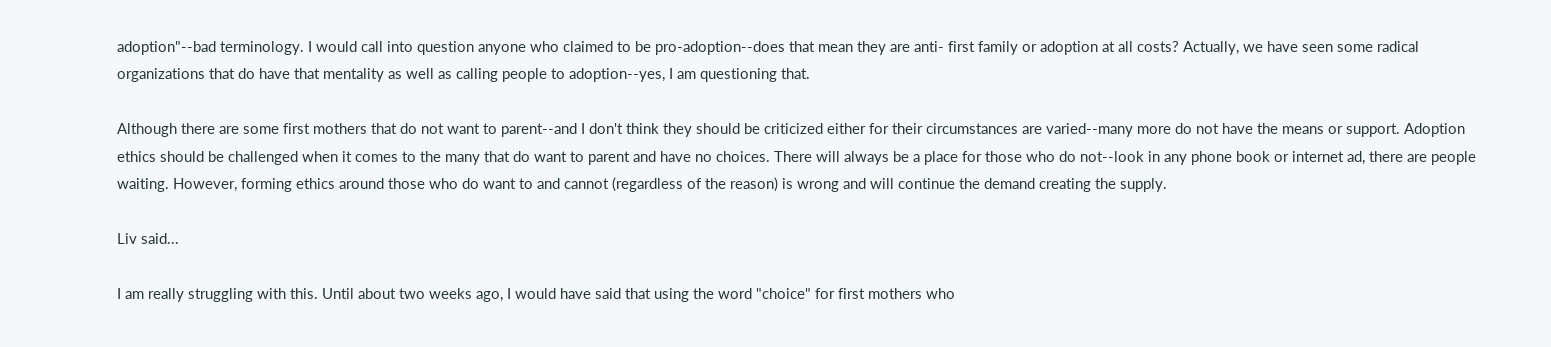adoption"--bad terminology. I would call into question anyone who claimed to be pro-adoption--does that mean they are anti- first family or adoption at all costs? Actually, we have seen some radical organizations that do have that mentality as well as calling people to adoption--yes, I am questioning that.

Although there are some first mothers that do not want to parent--and I don't think they should be criticized either for their circumstances are varied--many more do not have the means or support. Adoption ethics should be challenged when it comes to the many that do want to parent and have no choices. There will always be a place for those who do not--look in any phone book or internet ad, there are people waiting. However, forming ethics around those who do want to and cannot (regardless of the reason) is wrong and will continue the demand creating the supply.

Liv said...

I am really struggling with this. Until about two weeks ago, I would have said that using the word "choice" for first mothers who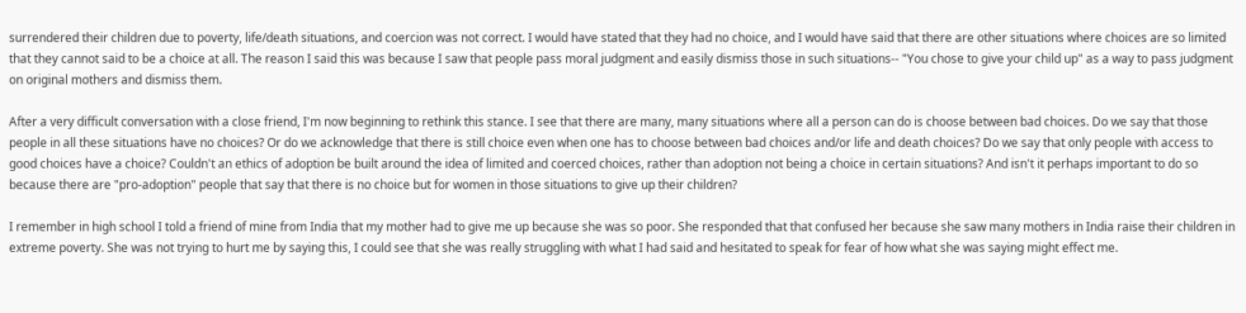surrendered their children due to poverty, life/death situations, and coercion was not correct. I would have stated that they had no choice, and I would have said that there are other situations where choices are so limited that they cannot said to be a choice at all. The reason I said this was because I saw that people pass moral judgment and easily dismiss those in such situations-- "You chose to give your child up" as a way to pass judgment on original mothers and dismiss them.

After a very difficult conversation with a close friend, I'm now beginning to rethink this stance. I see that there are many, many situations where all a person can do is choose between bad choices. Do we say that those people in all these situations have no choices? Or do we acknowledge that there is still choice even when one has to choose between bad choices and/or life and death choices? Do we say that only people with access to good choices have a choice? Couldn't an ethics of adoption be built around the idea of limited and coerced choices, rather than adoption not being a choice in certain situations? And isn't it perhaps important to do so because there are "pro-adoption" people that say that there is no choice but for women in those situations to give up their children?

I remember in high school I told a friend of mine from India that my mother had to give me up because she was so poor. She responded that that confused her because she saw many mothers in India raise their children in extreme poverty. She was not trying to hurt me by saying this, I could see that she was really struggling with what I had said and hesitated to speak for fear of how what she was saying might effect me.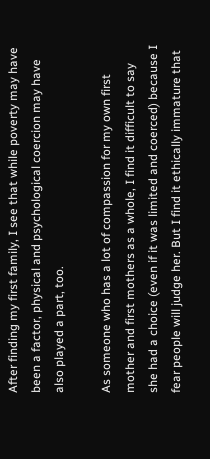After finding my first family, I see that while poverty may have been a factor, physical and psychological coercion may have also played a part, too.

As someone who has a lot of compassion for my own first mother and first mothers as a whole, I find it difficult to say she had a choice (even if it was limited and coerced) because I fear people will judge her. But I find it ethically immature that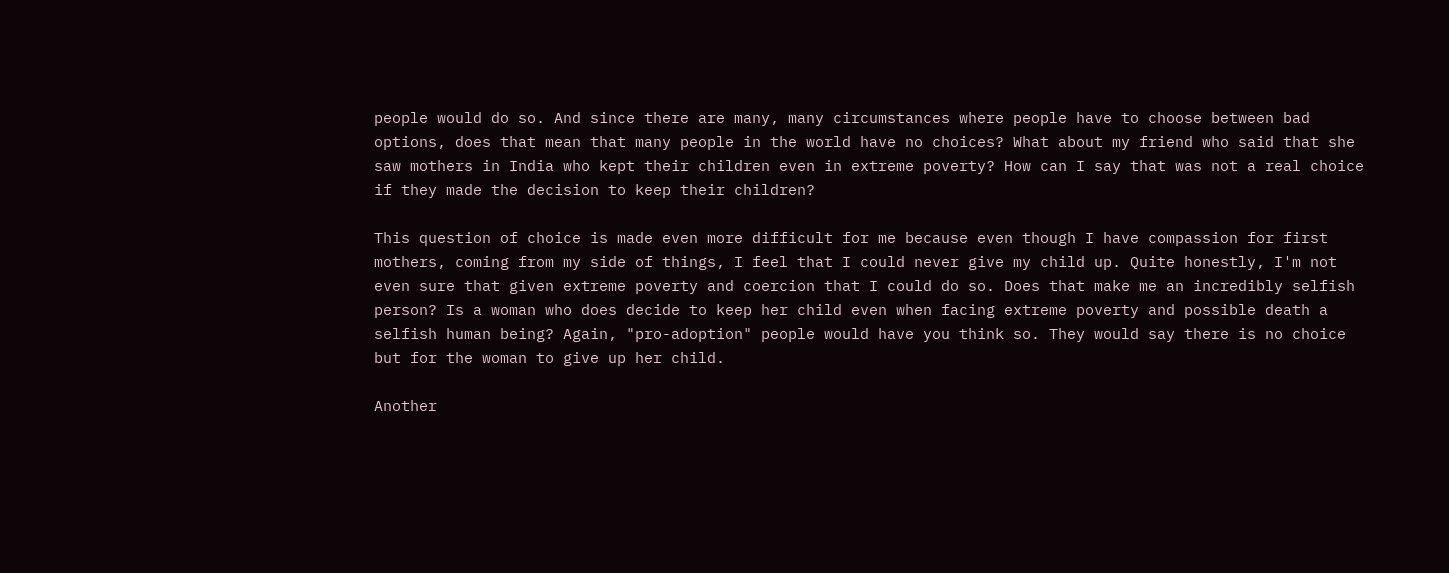people would do so. And since there are many, many circumstances where people have to choose between bad options, does that mean that many people in the world have no choices? What about my friend who said that she saw mothers in India who kept their children even in extreme poverty? How can I say that was not a real choice if they made the decision to keep their children?

This question of choice is made even more difficult for me because even though I have compassion for first mothers, coming from my side of things, I feel that I could never give my child up. Quite honestly, I'm not even sure that given extreme poverty and coercion that I could do so. Does that make me an incredibly selfish person? Is a woman who does decide to keep her child even when facing extreme poverty and possible death a selfish human being? Again, "pro-adoption" people would have you think so. They would say there is no choice but for the woman to give up her child.

Another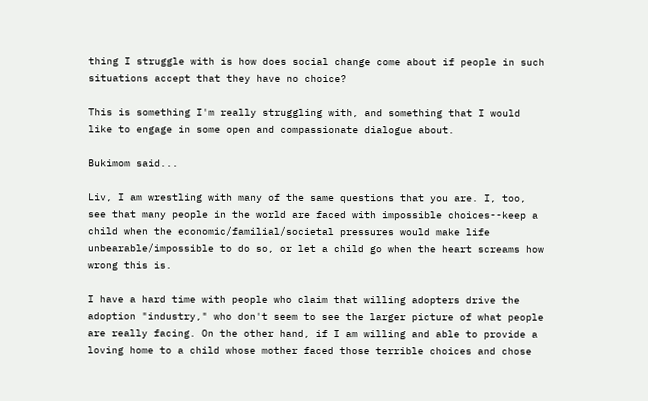thing I struggle with is how does social change come about if people in such situations accept that they have no choice?

This is something I'm really struggling with, and something that I would like to engage in some open and compassionate dialogue about.

Bukimom said...

Liv, I am wrestling with many of the same questions that you are. I, too, see that many people in the world are faced with impossible choices--keep a child when the economic/familial/societal pressures would make life unbearable/impossible to do so, or let a child go when the heart screams how wrong this is.

I have a hard time with people who claim that willing adopters drive the adoption "industry," who don't seem to see the larger picture of what people are really facing. On the other hand, if I am willing and able to provide a loving home to a child whose mother faced those terrible choices and chose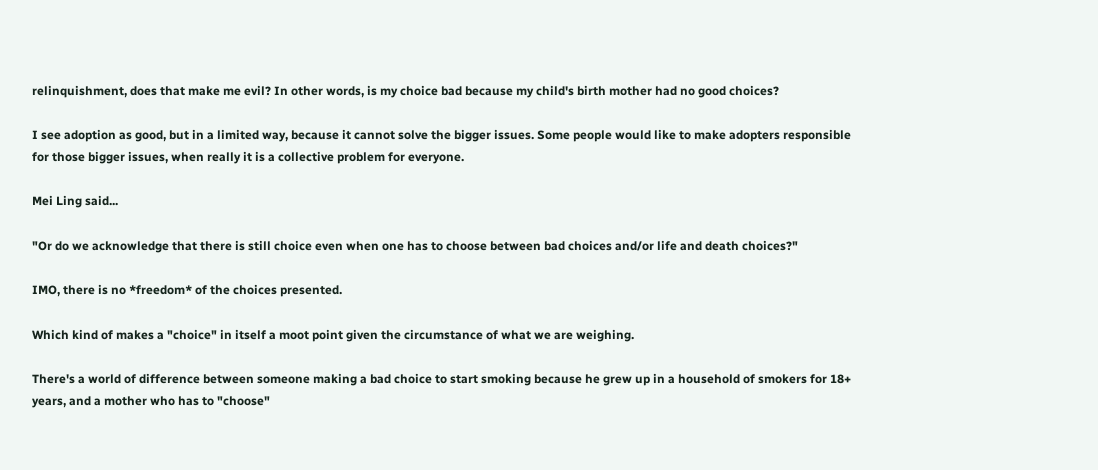relinquishment, does that make me evil? In other words, is my choice bad because my child's birth mother had no good choices?

I see adoption as good, but in a limited way, because it cannot solve the bigger issues. Some people would like to make adopters responsible for those bigger issues, when really it is a collective problem for everyone.

Mei Ling said...

"Or do we acknowledge that there is still choice even when one has to choose between bad choices and/or life and death choices?"

IMO, there is no *freedom* of the choices presented.

Which kind of makes a "choice" in itself a moot point given the circumstance of what we are weighing.

There's a world of difference between someone making a bad choice to start smoking because he grew up in a household of smokers for 18+ years, and a mother who has to "choose"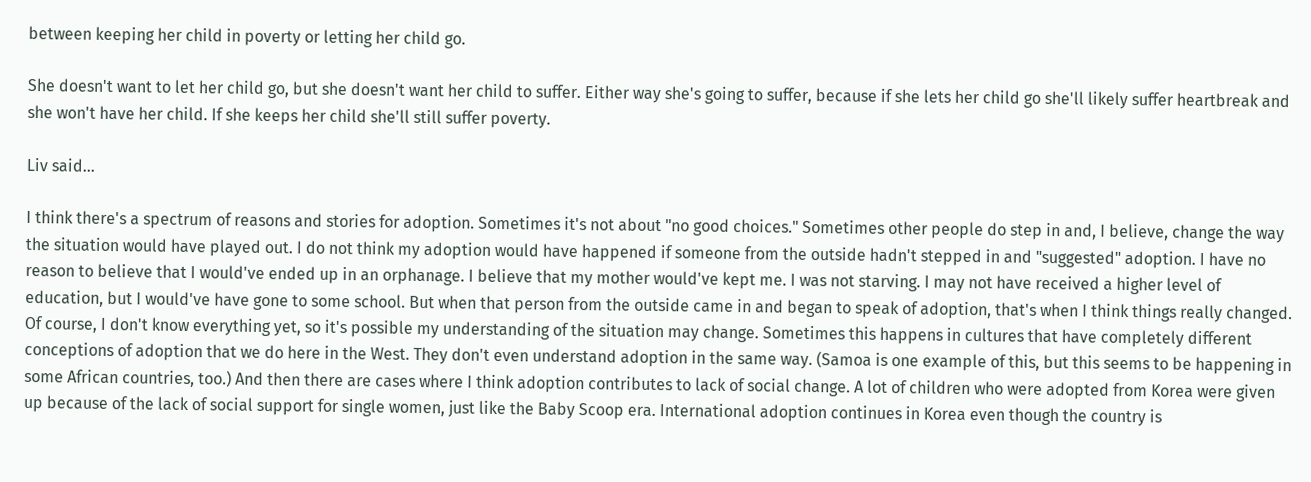between keeping her child in poverty or letting her child go.

She doesn't want to let her child go, but she doesn't want her child to suffer. Either way she's going to suffer, because if she lets her child go she'll likely suffer heartbreak and she won't have her child. If she keeps her child she'll still suffer poverty.

Liv said...

I think there's a spectrum of reasons and stories for adoption. Sometimes it's not about "no good choices." Sometimes other people do step in and, I believe, change the way the situation would have played out. I do not think my adoption would have happened if someone from the outside hadn't stepped in and "suggested" adoption. I have no reason to believe that I would've ended up in an orphanage. I believe that my mother would've kept me. I was not starving. I may not have received a higher level of education, but I would've have gone to some school. But when that person from the outside came in and began to speak of adoption, that's when I think things really changed. Of course, I don't know everything yet, so it's possible my understanding of the situation may change. Sometimes this happens in cultures that have completely different conceptions of adoption that we do here in the West. They don't even understand adoption in the same way. (Samoa is one example of this, but this seems to be happening in some African countries, too.) And then there are cases where I think adoption contributes to lack of social change. A lot of children who were adopted from Korea were given up because of the lack of social support for single women, just like the Baby Scoop era. International adoption continues in Korea even though the country is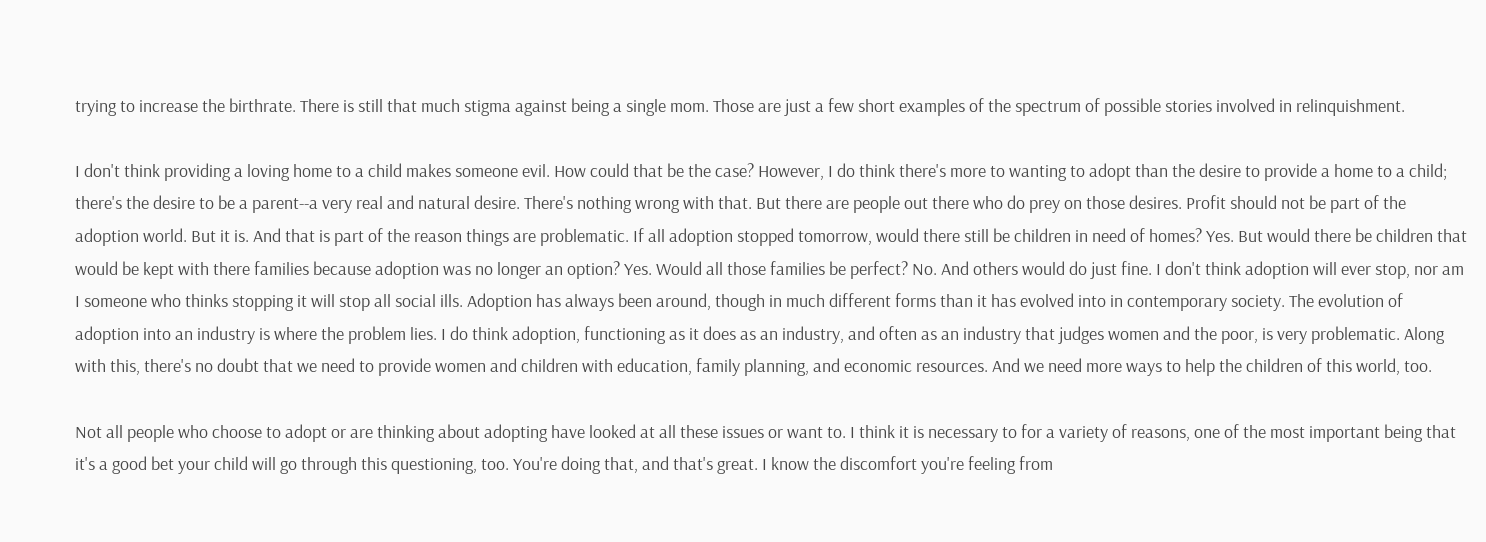trying to increase the birthrate. There is still that much stigma against being a single mom. Those are just a few short examples of the spectrum of possible stories involved in relinquishment.

I don't think providing a loving home to a child makes someone evil. How could that be the case? However, I do think there's more to wanting to adopt than the desire to provide a home to a child; there's the desire to be a parent--a very real and natural desire. There's nothing wrong with that. But there are people out there who do prey on those desires. Profit should not be part of the adoption world. But it is. And that is part of the reason things are problematic. If all adoption stopped tomorrow, would there still be children in need of homes? Yes. But would there be children that would be kept with there families because adoption was no longer an option? Yes. Would all those families be perfect? No. And others would do just fine. I don't think adoption will ever stop, nor am I someone who thinks stopping it will stop all social ills. Adoption has always been around, though in much different forms than it has evolved into in contemporary society. The evolution of adoption into an industry is where the problem lies. I do think adoption, functioning as it does as an industry, and often as an industry that judges women and the poor, is very problematic. Along with this, there's no doubt that we need to provide women and children with education, family planning, and economic resources. And we need more ways to help the children of this world, too.

Not all people who choose to adopt or are thinking about adopting have looked at all these issues or want to. I think it is necessary to for a variety of reasons, one of the most important being that it's a good bet your child will go through this questioning, too. You're doing that, and that's great. I know the discomfort you're feeling from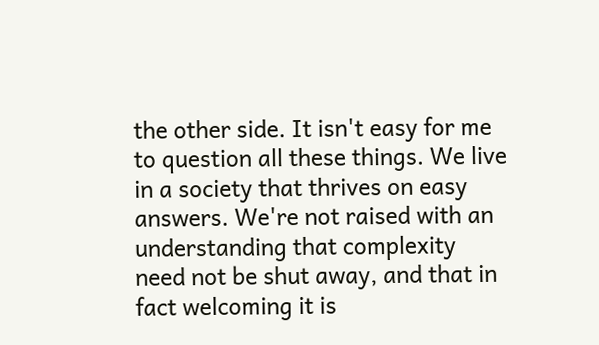the other side. It isn't easy for me to question all these things. We live in a society that thrives on easy answers. We're not raised with an understanding that complexity need not be shut away, and that in fact welcoming it is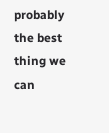probably the best thing we can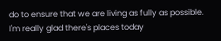do to ensure that we are living as fully as possible. I'm really glad there's places today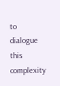to dialogue this complexity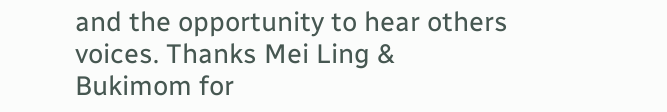and the opportunity to hear others voices. Thanks Mei Ling & Bukimom for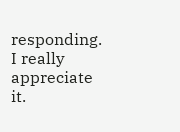responding. I really appreciate it.